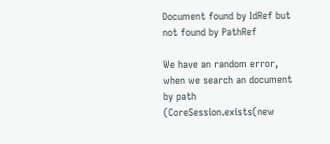Document found by IdRef but not found by PathRef

We have an random error, when we search an document by path (CoreSession.exists(new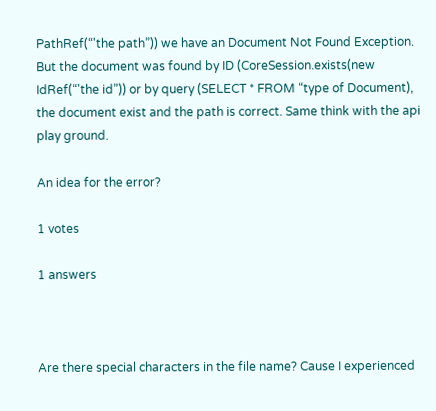PathRef(“'the path”)) we have an Document Not Found Exception. But the document was found by ID (CoreSession.exists(new IdRef(“'the id”)) or by query (SELECT * FROM “type of Document), the document exist and the path is correct. Same think with the api play ground.

An idea for the error?

1 votes

1 answers



Are there special characters in the file name? Cause I experienced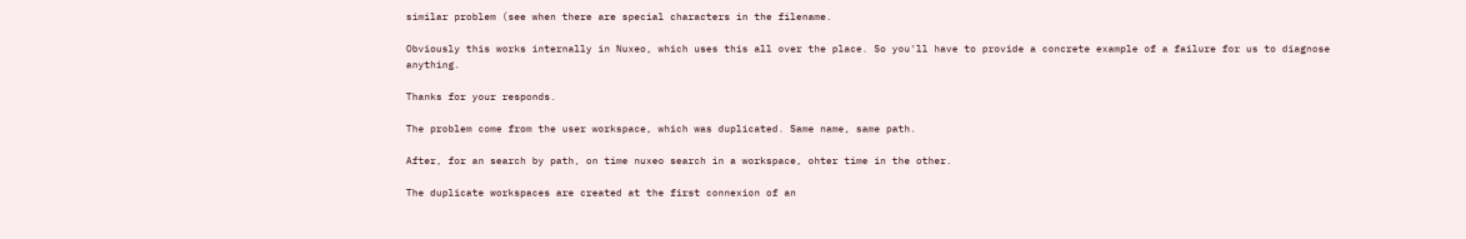similar problem (see when there are special characters in the filename.

Obviously this works internally in Nuxeo, which uses this all over the place. So you'll have to provide a concrete example of a failure for us to diagnose anything.

Thanks for your responds.

The problem come from the user workspace, which was duplicated. Same name, same path.

After, for an search by path, on time nuxeo search in a workspace, ohter time in the other.

The duplicate workspaces are created at the first connexion of an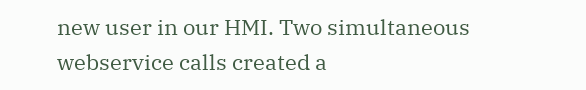new user in our HMI. Two simultaneous webservice calls created a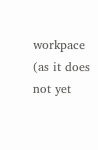workpace (as it does not yet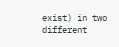exist) in two different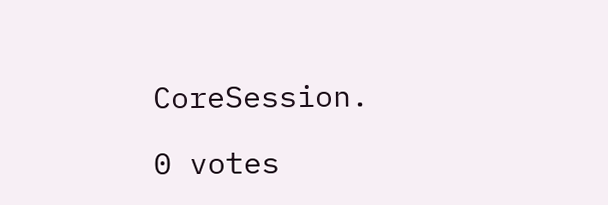CoreSession.

0 votes